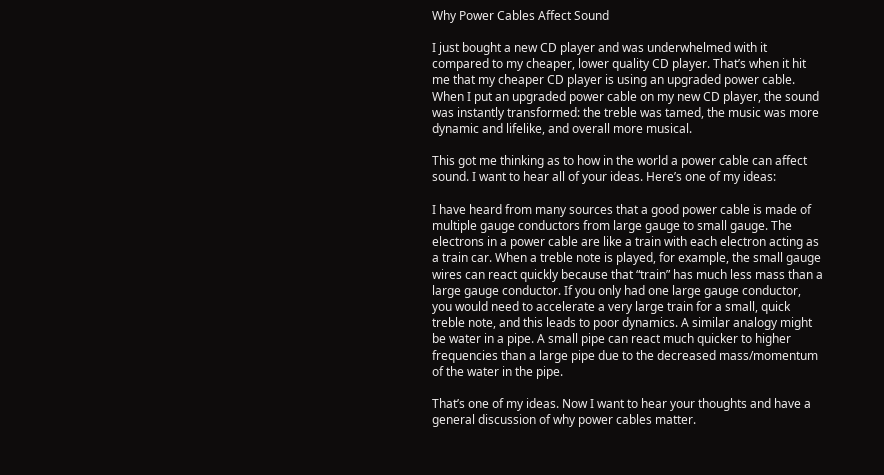Why Power Cables Affect Sound

I just bought a new CD player and was underwhelmed with it compared to my cheaper, lower quality CD player. That’s when it hit me that my cheaper CD player is using an upgraded power cable. When I put an upgraded power cable on my new CD player, the sound was instantly transformed: the treble was tamed, the music was more dynamic and lifelike, and overall more musical.

This got me thinking as to how in the world a power cable can affect sound. I want to hear all of your ideas. Here’s one of my ideas:

I have heard from many sources that a good power cable is made of multiple gauge conductors from large gauge to small gauge. The electrons in a power cable are like a train with each electron acting as a train car. When a treble note is played, for example, the small gauge wires can react quickly because that “train” has much less mass than a large gauge conductor. If you only had one large gauge conductor, you would need to accelerate a very large train for a small, quick treble note, and this leads to poor dynamics. A similar analogy might be water in a pipe. A small pipe can react much quicker to higher frequencies than a large pipe due to the decreased mass/momentum of the water in the pipe.

That’s one of my ideas. Now I want to hear your thoughts and have a general discussion of why power cables matter.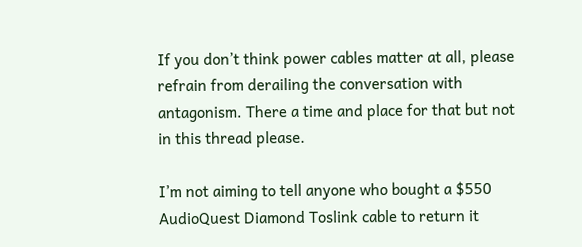If you don’t think power cables matter at all, please refrain from derailing the conversation with antagonism. There a time and place for that but not in this thread please.

I’m not aiming to tell anyone who bought a $550 AudioQuest Diamond Toslink cable to return it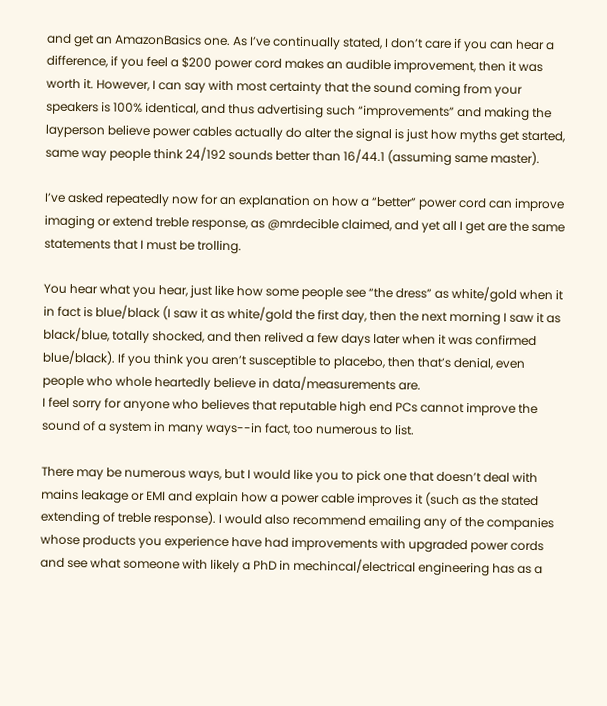and get an AmazonBasics one. As I’ve continually stated, I don’t care if you can hear a difference, if you feel a $200 power cord makes an audible improvement, then it was worth it. However, I can say with most certainty that the sound coming from your speakers is 100% identical, and thus advertising such “improvements” and making the layperson believe power cables actually do alter the signal is just how myths get started, same way people think 24/192 sounds better than 16/44.1 (assuming same master).

I’ve asked repeatedly now for an explanation on how a “better” power cord can improve imaging or extend treble response, as @mrdecible claimed, and yet all I get are the same statements that I must be trolling.

You hear what you hear, just like how some people see “the dress” as white/gold when it in fact is blue/black (I saw it as white/gold the first day, then the next morning I saw it as black/blue, totally shocked, and then relived a few days later when it was confirmed blue/black). If you think you aren’t susceptible to placebo, then that’s denial, even people who whole heartedly believe in data/measurements are.
I feel sorry for anyone who believes that reputable high end PCs cannot improve the sound of a system in many ways--in fact, too numerous to list.

There may be numerous ways, but I would like you to pick one that doesn’t deal with mains leakage or EMI and explain how a power cable improves it (such as the stated extending of treble response). I would also recommend emailing any of the companies whose products you experience have had improvements with upgraded power cords and see what someone with likely a PhD in mechincal/electrical engineering has as a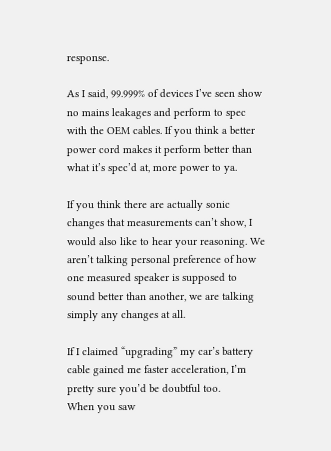response.

As I said, 99.999% of devices I’ve seen show no mains leakages and perform to spec with the OEM cables. If you think a better power cord makes it perform better than what it’s spec’d at, more power to ya.

If you think there are actually sonic changes that measurements can’t show, I would also like to hear your reasoning. We aren’t talking personal preference of how one measured speaker is supposed to sound better than another, we are talking simply any changes at all.

If I claimed “upgrading” my car’s battery cable gained me faster acceleration, I’m pretty sure you’d be doubtful too.
When you saw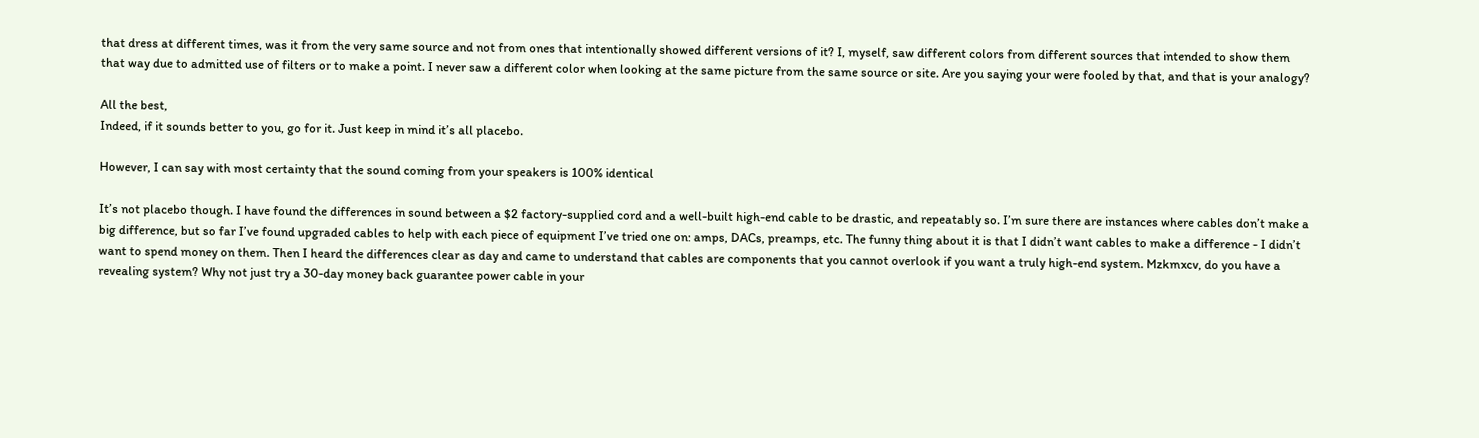that dress at different times, was it from the very same source and not from ones that intentionally showed different versions of it? I, myself, saw different colors from different sources that intended to show them that way due to admitted use of filters or to make a point. I never saw a different color when looking at the same picture from the same source or site. Are you saying your were fooled by that, and that is your analogy?

All the best,
Indeed, if it sounds better to you, go for it. Just keep in mind it’s all placebo.

However, I can say with most certainty that the sound coming from your speakers is 100% identical

It’s not placebo though. I have found the differences in sound between a $2 factory-supplied cord and a well-built high-end cable to be drastic, and repeatably so. I’m sure there are instances where cables don’t make a big difference, but so far I’ve found upgraded cables to help with each piece of equipment I’ve tried one on: amps, DACs, preamps, etc. The funny thing about it is that I didn’t want cables to make a difference - I didn’t want to spend money on them. Then I heard the differences clear as day and came to understand that cables are components that you cannot overlook if you want a truly high-end system. Mzkmxcv, do you have a revealing system? Why not just try a 30-day money back guarantee power cable in your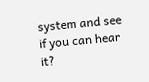system and see if you can hear it?